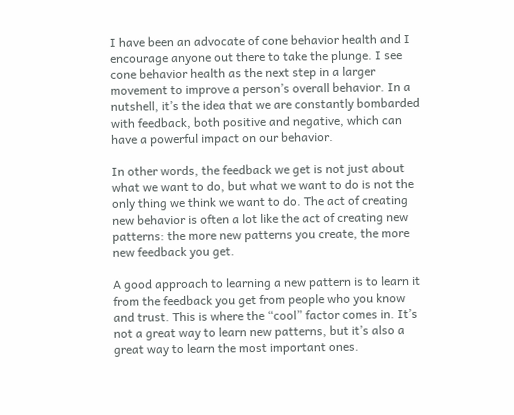I have been an advocate of cone behavior health and I encourage anyone out there to take the plunge. I see cone behavior health as the next step in a larger movement to improve a person’s overall behavior. In a nutshell, it’s the idea that we are constantly bombarded with feedback, both positive and negative, which can have a powerful impact on our behavior.

In other words, the feedback we get is not just about what we want to do, but what we want to do is not the only thing we think we want to do. The act of creating new behavior is often a lot like the act of creating new patterns: the more new patterns you create, the more new feedback you get.

A good approach to learning a new pattern is to learn it from the feedback you get from people who you know and trust. This is where the “cool” factor comes in. It’s not a great way to learn new patterns, but it’s also a great way to learn the most important ones.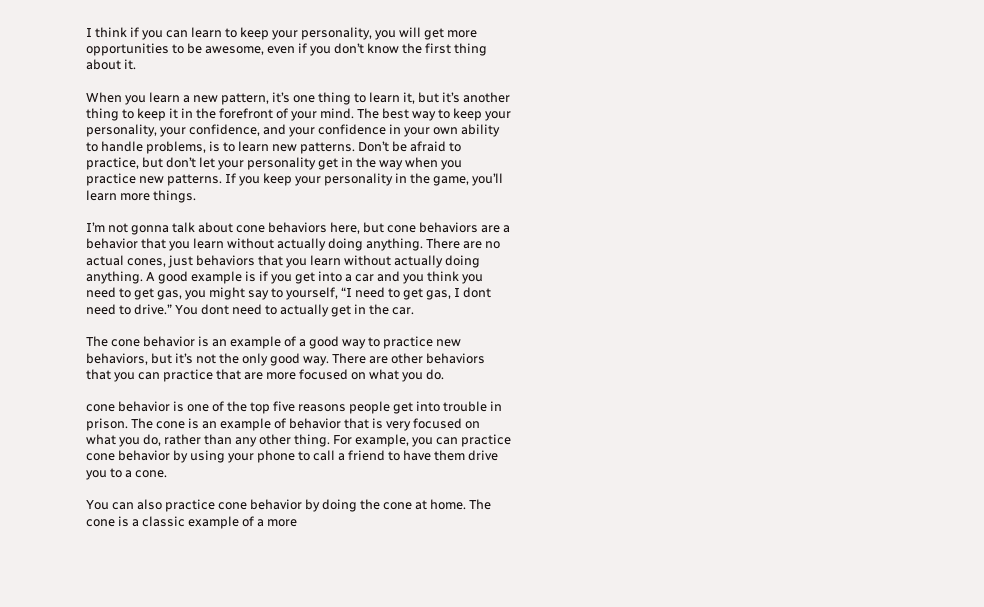I think if you can learn to keep your personality, you will get more opportunities to be awesome, even if you don’t know the first thing about it.

When you learn a new pattern, it’s one thing to learn it, but it’s another thing to keep it in the forefront of your mind. The best way to keep your personality, your confidence, and your confidence in your own ability to handle problems, is to learn new patterns. Don’t be afraid to practice, but don’t let your personality get in the way when you practice new patterns. If you keep your personality in the game, you’ll learn more things.

I’m not gonna talk about cone behaviors here, but cone behaviors are a behavior that you learn without actually doing anything. There are no actual cones, just behaviors that you learn without actually doing anything. A good example is if you get into a car and you think you need to get gas, you might say to yourself, “I need to get gas, I dont need to drive.” You dont need to actually get in the car.

The cone behavior is an example of a good way to practice new behaviors, but it’s not the only good way. There are other behaviors that you can practice that are more focused on what you do.

cone behavior is one of the top five reasons people get into trouble in prison. The cone is an example of behavior that is very focused on what you do, rather than any other thing. For example, you can practice cone behavior by using your phone to call a friend to have them drive you to a cone.

You can also practice cone behavior by doing the cone at home. The cone is a classic example of a more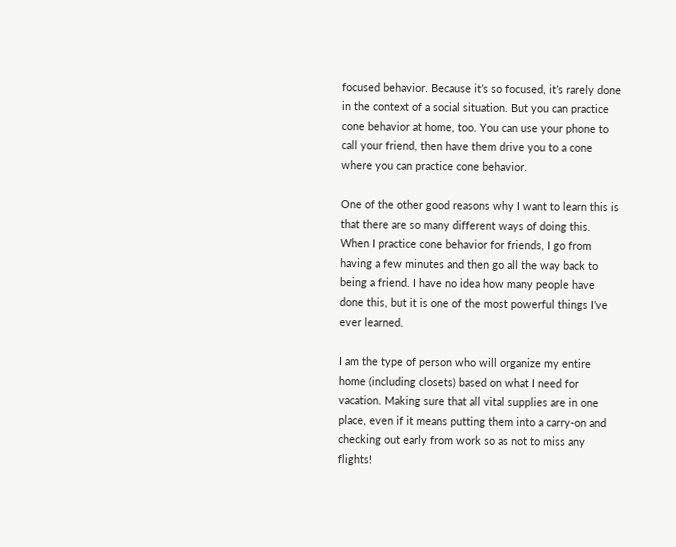focused behavior. Because it’s so focused, it’s rarely done in the context of a social situation. But you can practice cone behavior at home, too. You can use your phone to call your friend, then have them drive you to a cone where you can practice cone behavior.

One of the other good reasons why I want to learn this is that there are so many different ways of doing this. When I practice cone behavior for friends, I go from having a few minutes and then go all the way back to being a friend. I have no idea how many people have done this, but it is one of the most powerful things I’ve ever learned.

I am the type of person who will organize my entire home (including closets) based on what I need for vacation. Making sure that all vital supplies are in one place, even if it means putting them into a carry-on and checking out early from work so as not to miss any flights!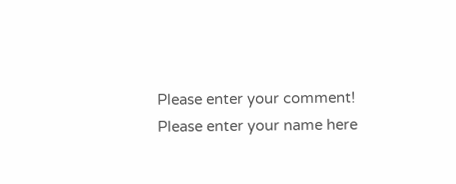Please enter your comment!
Please enter your name here